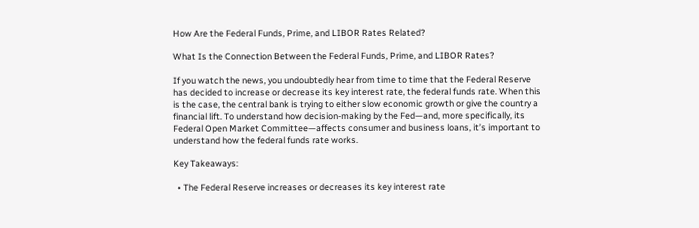How Are the Federal Funds, Prime, and LIBOR Rates Related?

What Is the Connection Between the Federal Funds, Prime, and LIBOR Rates?

If you watch the news, you undoubtedly hear from time to time that the Federal Reserve has decided to increase or decrease its key interest rate, the federal funds rate. When this is the case, the central bank is trying to either slow economic growth or give the country a financial lift. To understand how decision-making by the Fed—and, more specifically, its Federal Open Market Committee—affects consumer and business loans, it’s important to understand how the federal funds rate works.

Key Takeaways:

  • The Federal Reserve increases or decreases its key interest rate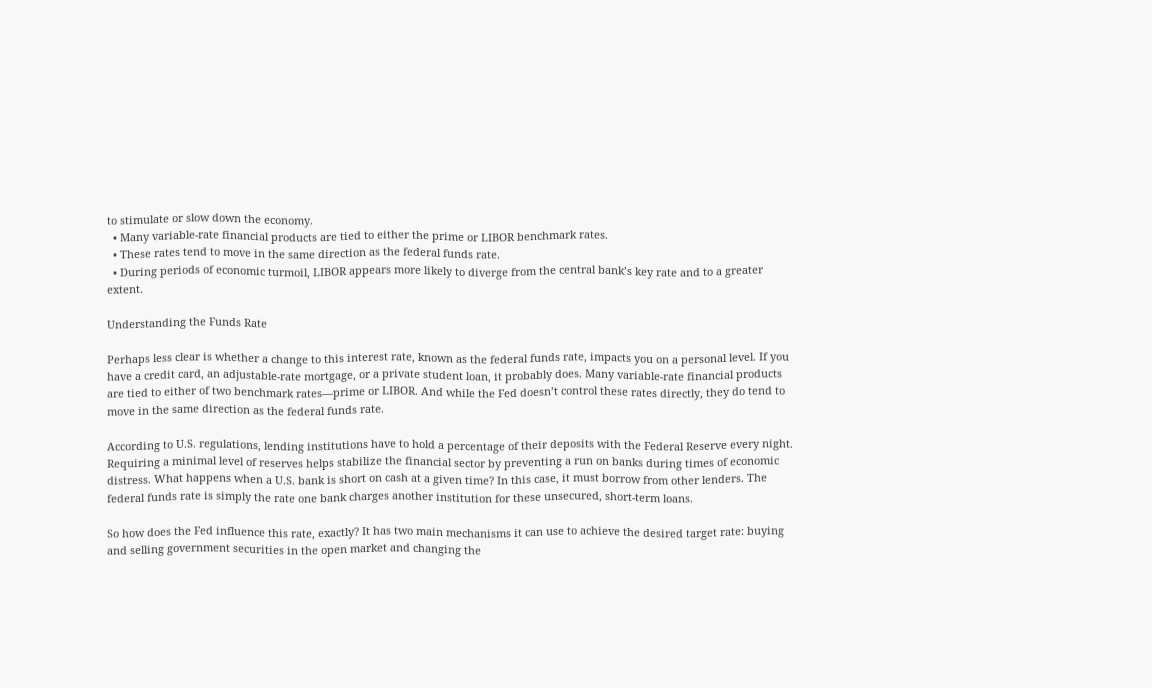to stimulate or slow down the economy.
  • Many variable-rate financial products are tied to either the prime or LIBOR benchmark rates.
  • These rates tend to move in the same direction as the federal funds rate.
  • During periods of economic turmoil, LIBOR appears more likely to diverge from the central bank’s key rate and to a greater extent.

Understanding the Funds Rate

Perhaps less clear is whether a change to this interest rate, known as the federal funds rate, impacts you on a personal level. If you have a credit card, an adjustable-rate mortgage, or a private student loan, it probably does. Many variable-rate financial products are tied to either of two benchmark rates—prime or LIBOR. And while the Fed doesn’t control these rates directly, they do tend to move in the same direction as the federal funds rate.

According to U.S. regulations, lending institutions have to hold a percentage of their deposits with the Federal Reserve every night. Requiring a minimal level of reserves helps stabilize the financial sector by preventing a run on banks during times of economic distress. What happens when a U.S. bank is short on cash at a given time? In this case, it must borrow from other lenders. The federal funds rate is simply the rate one bank charges another institution for these unsecured, short-term loans.

So how does the Fed influence this rate, exactly? It has two main mechanisms it can use to achieve the desired target rate: buying and selling government securities in the open market and changing the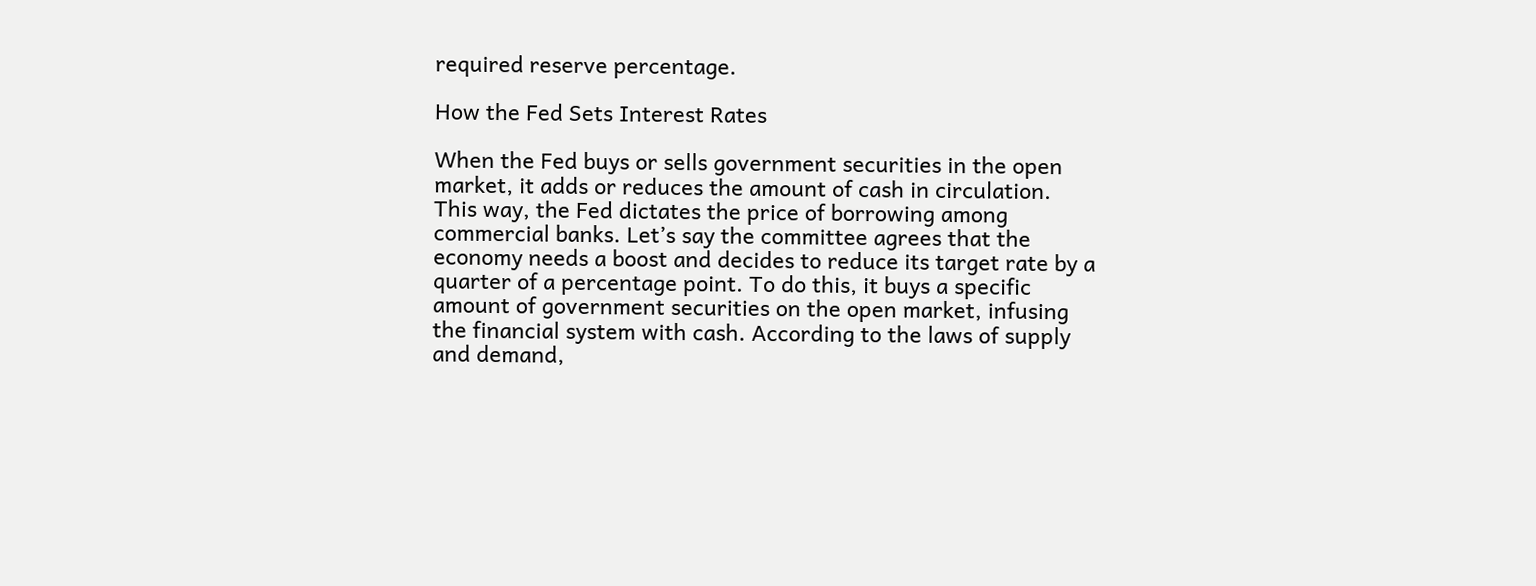required reserve percentage.

How the Fed Sets Interest Rates

When the Fed buys or sells government securities in the open market, it adds or reduces the amount of cash in circulation. This way, the Fed dictates the price of borrowing among commercial banks. Let’s say the committee agrees that the economy needs a boost and decides to reduce its target rate by a quarter of a percentage point. To do this, it buys a specific amount of government securities on the open market, infusing the financial system with cash. According to the laws of supply and demand,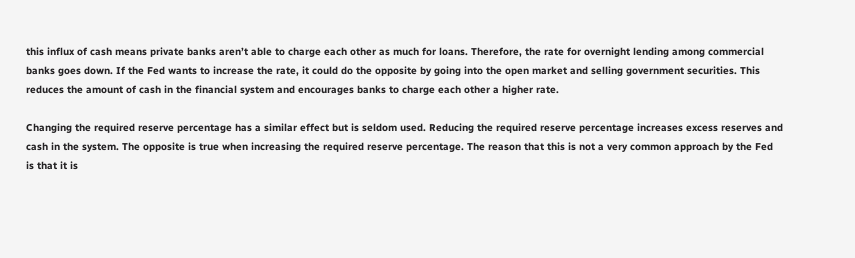this influx of cash means private banks aren’t able to charge each other as much for loans. Therefore, the rate for overnight lending among commercial banks goes down. If the Fed wants to increase the rate, it could do the opposite by going into the open market and selling government securities. This reduces the amount of cash in the financial system and encourages banks to charge each other a higher rate.

Changing the required reserve percentage has a similar effect but is seldom used. Reducing the required reserve percentage increases excess reserves and cash in the system. The opposite is true when increasing the required reserve percentage. The reason that this is not a very common approach by the Fed is that it is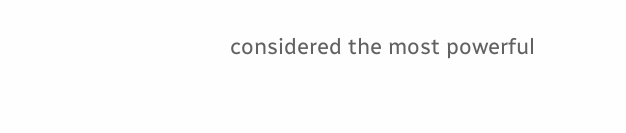considered the most powerful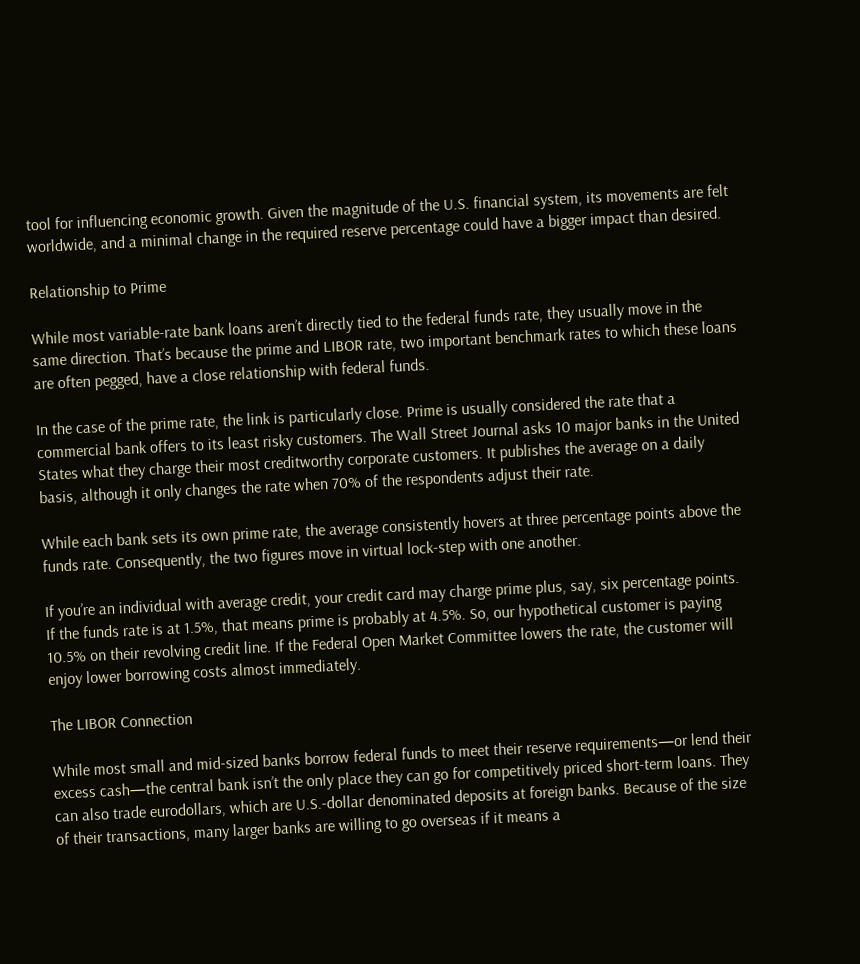tool for influencing economic growth. Given the magnitude of the U.S. financial system, its movements are felt worldwide, and a minimal change in the required reserve percentage could have a bigger impact than desired.

Relationship to Prime

While most variable-rate bank loans aren’t directly tied to the federal funds rate, they usually move in the same direction. That’s because the prime and LIBOR rate, two important benchmark rates to which these loans are often pegged, have a close relationship with federal funds.

In the case of the prime rate, the link is particularly close. Prime is usually considered the rate that a commercial bank offers to its least risky customers. The Wall Street Journal asks 10 major banks in the United States what they charge their most creditworthy corporate customers. It publishes the average on a daily basis, although it only changes the rate when 70% of the respondents adjust their rate.

While each bank sets its own prime rate, the average consistently hovers at three percentage points above the funds rate. Consequently, the two figures move in virtual lock-step with one another.

If you’re an individual with average credit, your credit card may charge prime plus, say, six percentage points. If the funds rate is at 1.5%, that means prime is probably at 4.5%. So, our hypothetical customer is paying 10.5% on their revolving credit line. If the Federal Open Market Committee lowers the rate, the customer will enjoy lower borrowing costs almost immediately.

The LIBOR Connection

While most small and mid-sized banks borrow federal funds to meet their reserve requirements—or lend their excess cash—the central bank isn’t the only place they can go for competitively priced short-term loans. They can also trade eurodollars, which are U.S.-dollar denominated deposits at foreign banks. Because of the size of their transactions, many larger banks are willing to go overseas if it means a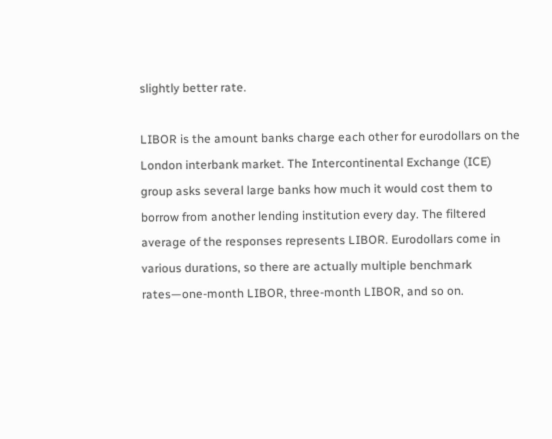slightly better rate.

LIBOR is the amount banks charge each other for eurodollars on the London interbank market. The Intercontinental Exchange (ICE) group asks several large banks how much it would cost them to borrow from another lending institution every day. The filtered average of the responses represents LIBOR. Eurodollars come in various durations, so there are actually multiple benchmark rates—one-month LIBOR, three-month LIBOR, and so on.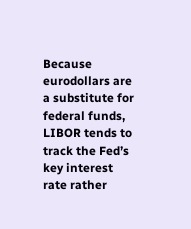Because eurodollars are a substitute for federal funds, LIBOR tends to track the Fed’s key interest rate rather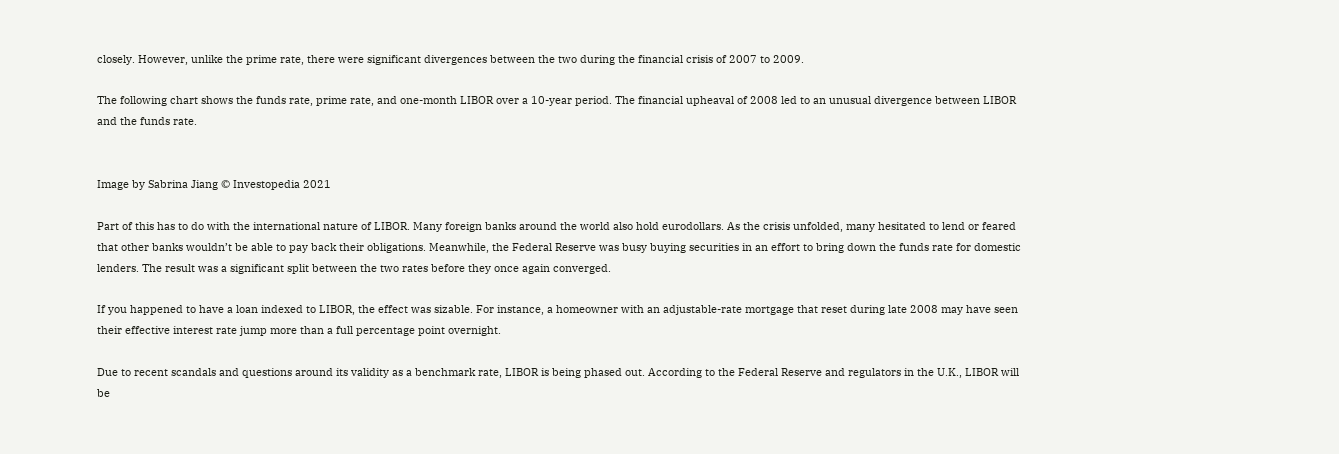closely. However, unlike the prime rate, there were significant divergences between the two during the financial crisis of 2007 to 2009.

The following chart shows the funds rate, prime rate, and one-month LIBOR over a 10-year period. The financial upheaval of 2008 led to an unusual divergence between LIBOR and the funds rate.


Image by Sabrina Jiang © Investopedia 2021

Part of this has to do with the international nature of LIBOR. Many foreign banks around the world also hold eurodollars. As the crisis unfolded, many hesitated to lend or feared that other banks wouldn’t be able to pay back their obligations. Meanwhile, the Federal Reserve was busy buying securities in an effort to bring down the funds rate for domestic lenders. The result was a significant split between the two rates before they once again converged.

If you happened to have a loan indexed to LIBOR, the effect was sizable. For instance, a homeowner with an adjustable-rate mortgage that reset during late 2008 may have seen their effective interest rate jump more than a full percentage point overnight.

Due to recent scandals and questions around its validity as a benchmark rate, LIBOR is being phased out. According to the Federal Reserve and regulators in the U.K., LIBOR will be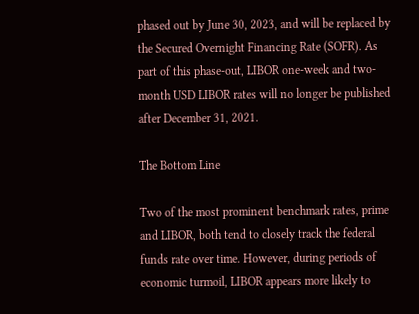phased out by June 30, 2023, and will be replaced by the Secured Overnight Financing Rate (SOFR). As part of this phase-out, LIBOR one-week and two-month USD LIBOR rates will no longer be published after December 31, 2021.

The Bottom Line

Two of the most prominent benchmark rates, prime and LIBOR, both tend to closely track the federal funds rate over time. However, during periods of economic turmoil, LIBOR appears more likely to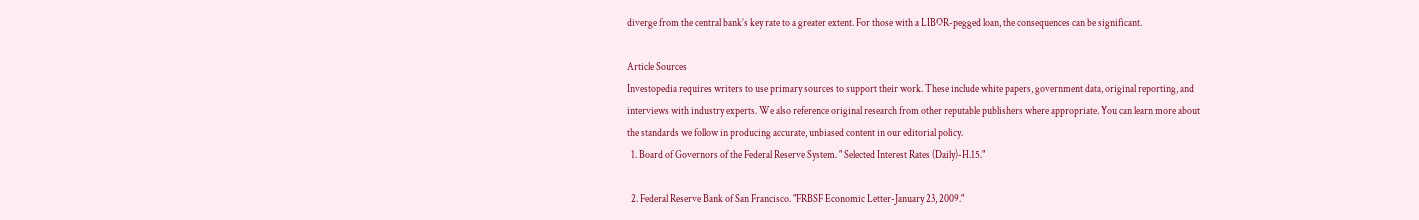diverge from the central bank’s key rate to a greater extent. For those with a LIBOR-pegged loan, the consequences can be significant.

Article Sources
Investopedia requires writers to use primary sources to support their work. These include white papers, government data, original reporting, and interviews with industry experts. We also reference original research from other reputable publishers where appropriate. You can learn more about the standards we follow in producing accurate, unbiased content in our editorial policy.
  1. Board of Governors of the Federal Reserve System. " Selected Interest Rates (Daily)-H.15."

  2. Federal Reserve Bank of San Francisco. "FRBSF Economic Letter-January 23, 2009."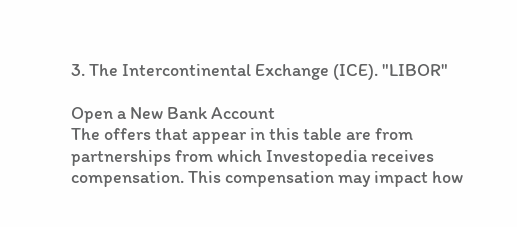3. The Intercontinental Exchange (ICE). "LIBOR"

Open a New Bank Account
The offers that appear in this table are from partnerships from which Investopedia receives compensation. This compensation may impact how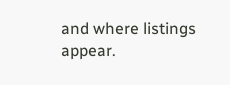and where listings appear.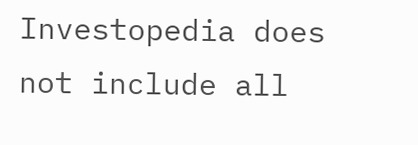Investopedia does not include all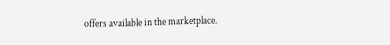offers available in the marketplace.